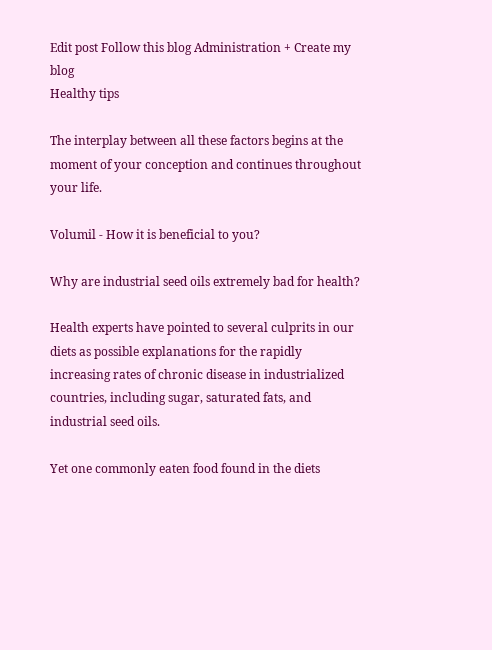Edit post Follow this blog Administration + Create my blog
Healthy tips

The interplay between all these factors begins at the moment of your conception and continues throughout your life.

Volumil - How it is beneficial to you?

Why are industrial seed oils extremely bad for health?

Health experts have pointed to several culprits in our diets as possible explanations for the rapidly increasing rates of chronic disease in industrialized countries, including sugar, saturated fats, and industrial seed oils.

Yet one commonly eaten food found in the diets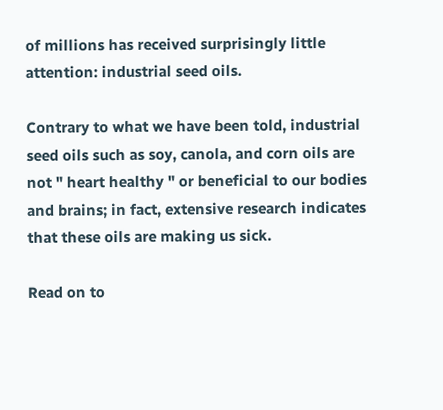of millions has received surprisingly little attention: industrial seed oils.

Contrary to what we have been told, industrial seed oils such as soy, canola, and corn oils are not " heart healthy " or beneficial to our bodies and brains; in fact, extensive research indicates that these oils are making us sick.

Read on to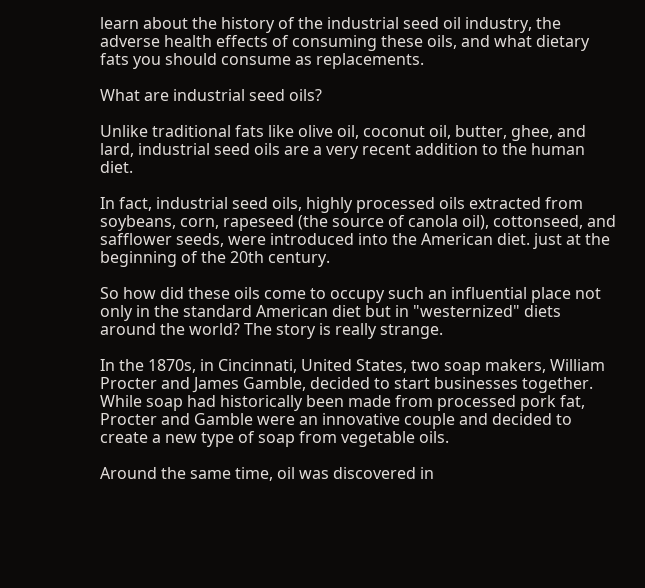learn about the history of the industrial seed oil industry, the adverse health effects of consuming these oils, and what dietary fats you should consume as replacements.

What are industrial seed oils?

Unlike traditional fats like olive oil, coconut oil, butter, ghee, and lard, industrial seed oils are a very recent addition to the human diet.

In fact, industrial seed oils, highly processed oils extracted from soybeans, corn, rapeseed (the source of canola oil), cottonseed, and safflower seeds, were introduced into the American diet. just at the beginning of the 20th century.

So how did these oils come to occupy such an influential place not only in the standard American diet but in "westernized" diets around the world? The story is really strange.

In the 1870s, in Cincinnati, United States, two soap makers, William Procter and James Gamble, decided to start businesses together. While soap had historically been made from processed pork fat, Procter and Gamble were an innovative couple and decided to create a new type of soap from vegetable oils.

Around the same time, oil was discovered in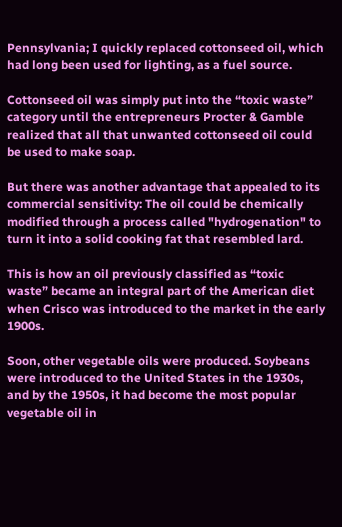Pennsylvania; I quickly replaced cottonseed oil, which had long been used for lighting, as a fuel source.

Cottonseed oil was simply put into the “toxic waste” category until the entrepreneurs Procter & Gamble realized that all that unwanted cottonseed oil could be used to make soap.

But there was another advantage that appealed to its commercial sensitivity: The oil could be chemically modified through a process called "hydrogenation" to turn it into a solid cooking fat that resembled lard.

This is how an oil previously classified as “toxic waste” became an integral part of the American diet when Crisco was introduced to the market in the early 1900s.

Soon, other vegetable oils were produced. Soybeans were introduced to the United States in the 1930s, and by the 1950s, it had become the most popular vegetable oil in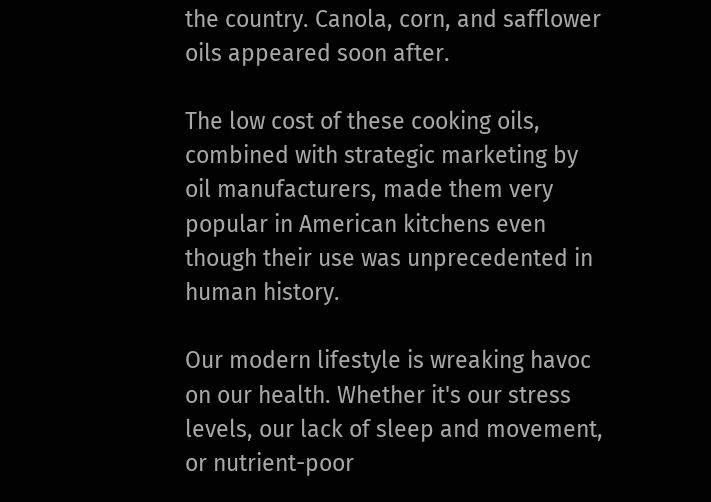the country. Canola, corn, and safflower oils appeared soon after.

The low cost of these cooking oils, combined with strategic marketing by oil manufacturers, made them very popular in American kitchens even though their use was unprecedented in human history.

Our modern lifestyle is wreaking havoc on our health. Whether it's our stress levels, our lack of sleep and movement, or nutrient-poor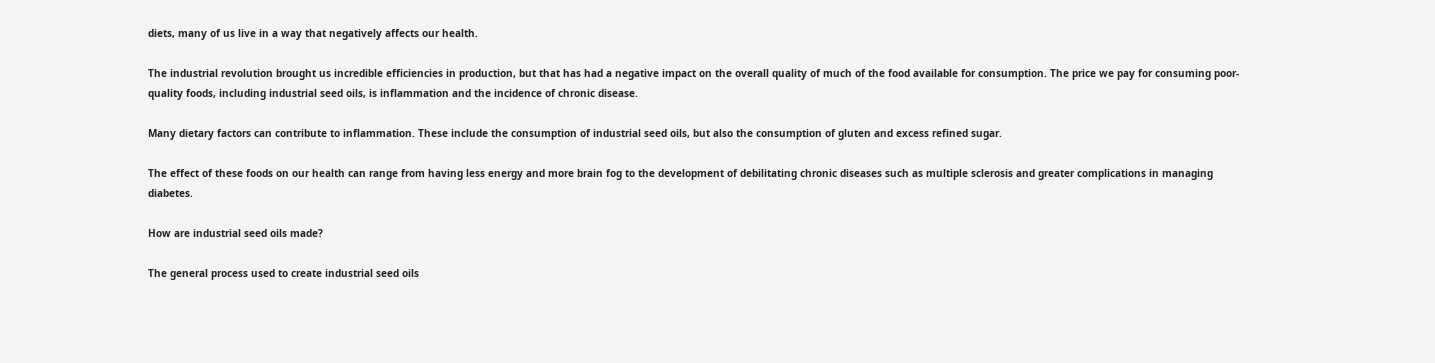diets, many of us live in a way that negatively affects our health.

The industrial revolution brought us incredible efficiencies in production, but that has had a negative impact on the overall quality of much of the food available for consumption. The price we pay for consuming poor-quality foods, including industrial seed oils, is inflammation and the incidence of chronic disease.

Many dietary factors can contribute to inflammation. These include the consumption of industrial seed oils, but also the consumption of gluten and excess refined sugar.

The effect of these foods on our health can range from having less energy and more brain fog to the development of debilitating chronic diseases such as multiple sclerosis and greater complications in managing diabetes.

How are industrial seed oils made?

The general process used to create industrial seed oils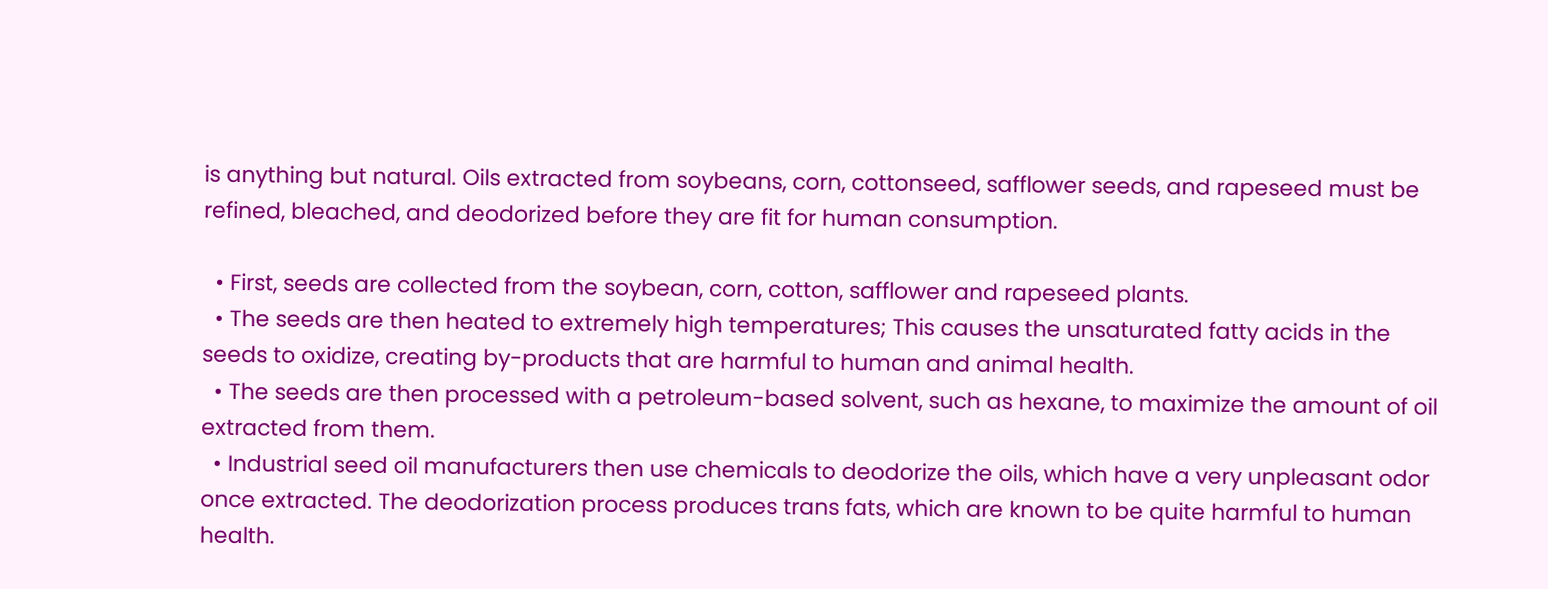is anything but natural. Oils extracted from soybeans, corn, cottonseed, safflower seeds, and rapeseed must be refined, bleached, and deodorized before they are fit for human consumption.

  • First, seeds are collected from the soybean, corn, cotton, safflower and rapeseed plants.
  • The seeds are then heated to extremely high temperatures; This causes the unsaturated fatty acids in the seeds to oxidize, creating by-products that are harmful to human and animal health.
  • The seeds are then processed with a petroleum-based solvent, such as hexane, to maximize the amount of oil extracted from them.
  • Industrial seed oil manufacturers then use chemicals to deodorize the oils, which have a very unpleasant odor once extracted. The deodorization process produces trans fats, which are known to be quite harmful to human health.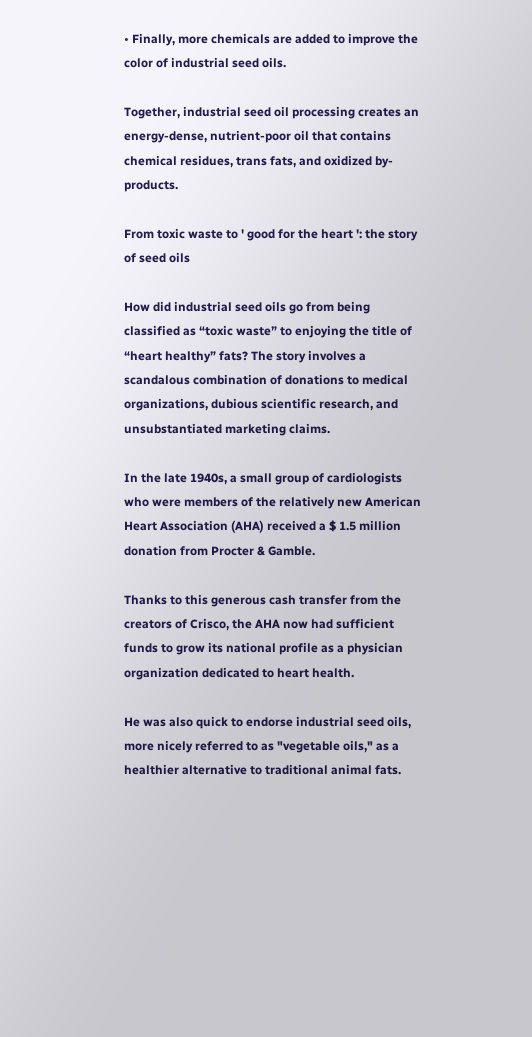• Finally, more chemicals are added to improve the color of industrial seed oils.

Together, industrial seed oil processing creates an energy-dense, nutrient-poor oil that contains chemical residues, trans fats, and oxidized by-products.

From toxic waste to ' good for the heart ': the story of seed oils

How did industrial seed oils go from being classified as “toxic waste” to enjoying the title of “heart healthy” fats? The story involves a scandalous combination of donations to medical organizations, dubious scientific research, and unsubstantiated marketing claims.

In the late 1940s, a small group of cardiologists who were members of the relatively new American Heart Association (AHA) received a $ 1.5 million donation from Procter & Gamble.

Thanks to this generous cash transfer from the creators of Crisco, the AHA now had sufficient funds to grow its national profile as a physician organization dedicated to heart health.

He was also quick to endorse industrial seed oils, more nicely referred to as "vegetable oils," as a healthier alternative to traditional animal fats.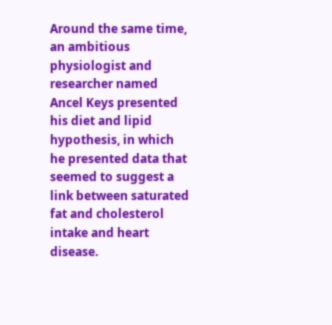Around the same time, an ambitious physiologist and researcher named Ancel Keys presented his diet and lipid hypothesis, in which he presented data that seemed to suggest a link between saturated fat and cholesterol intake and heart disease.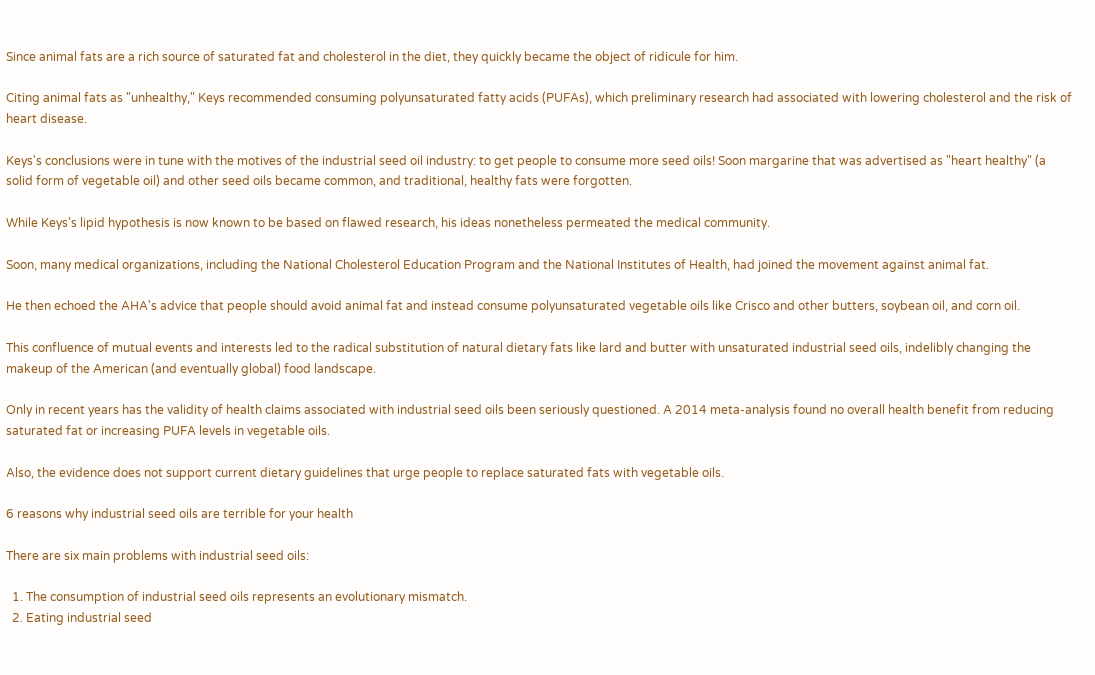Since animal fats are a rich source of saturated fat and cholesterol in the diet, they quickly became the object of ridicule for him.

Citing animal fats as "unhealthy," Keys recommended consuming polyunsaturated fatty acids (PUFAs), which preliminary research had associated with lowering cholesterol and the risk of heart disease.

Keys's conclusions were in tune with the motives of the industrial seed oil industry: to get people to consume more seed oils! Soon margarine that was advertised as "heart healthy" (a solid form of vegetable oil) and other seed oils became common, and traditional, healthy fats were forgotten.

While Keys's lipid hypothesis is now known to be based on flawed research, his ideas nonetheless permeated the medical community.

Soon, many medical organizations, including the National Cholesterol Education Program and the National Institutes of Health, had joined the movement against animal fat.

He then echoed the AHA's advice that people should avoid animal fat and instead consume polyunsaturated vegetable oils like Crisco and other butters, soybean oil, and corn oil.

This confluence of mutual events and interests led to the radical substitution of natural dietary fats like lard and butter with unsaturated industrial seed oils, indelibly changing the makeup of the American (and eventually global) food landscape.

Only in recent years has the validity of health claims associated with industrial seed oils been seriously questioned. A 2014 meta-analysis found no overall health benefit from reducing saturated fat or increasing PUFA levels in vegetable oils.

Also, the evidence does not support current dietary guidelines that urge people to replace saturated fats with vegetable oils.

6 reasons why industrial seed oils are terrible for your health

There are six main problems with industrial seed oils:

  1. The consumption of industrial seed oils represents an evolutionary mismatch.
  2. Eating industrial seed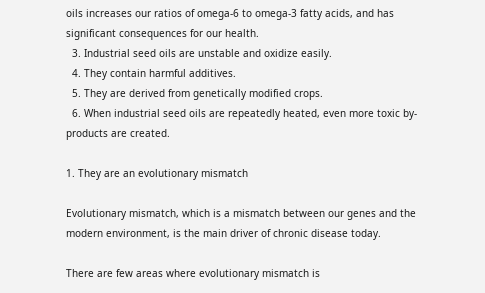oils increases our ratios of omega-6 to omega-3 fatty acids, and has significant consequences for our health.
  3. Industrial seed oils are unstable and oxidize easily.
  4. They contain harmful additives.
  5. They are derived from genetically modified crops.
  6. When industrial seed oils are repeatedly heated, even more toxic by-products are created.

1. They are an evolutionary mismatch

Evolutionary mismatch, which is a mismatch between our genes and the modern environment, is the main driver of chronic disease today.

There are few areas where evolutionary mismatch is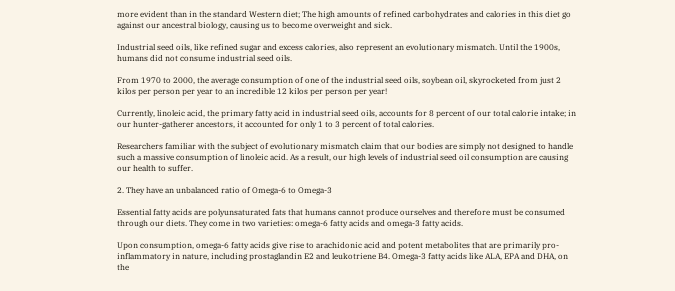more evident than in the standard Western diet; The high amounts of refined carbohydrates and calories in this diet go against our ancestral biology, causing us to become overweight and sick.

Industrial seed oils, like refined sugar and excess calories, also represent an evolutionary mismatch. Until the 1900s, humans did not consume industrial seed oils.

From 1970 to 2000, the average consumption of one of the industrial seed oils, soybean oil, skyrocketed from just 2 kilos per person per year to an incredible 12 kilos per person per year!

Currently, linoleic acid, the primary fatty acid in industrial seed oils, accounts for 8 percent of our total calorie intake; in our hunter-gatherer ancestors, it accounted for only 1 to 3 percent of total calories.

Researchers familiar with the subject of evolutionary mismatch claim that our bodies are simply not designed to handle such a massive consumption of linoleic acid. As a result, our high levels of industrial seed oil consumption are causing our health to suffer.

2. They have an unbalanced ratio of Omega-6 to Omega-3

Essential fatty acids are polyunsaturated fats that humans cannot produce ourselves and therefore must be consumed through our diets. They come in two varieties: omega-6 fatty acids and omega-3 fatty acids.

Upon consumption, omega-6 fatty acids give rise to arachidonic acid and potent metabolites that are primarily pro-inflammatory in nature, including prostaglandin E2 and leukotriene B4. Omega-3 fatty acids like ALA, EPA and DHA, on the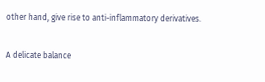other hand, give rise to anti-inflammatory derivatives.

A delicate balance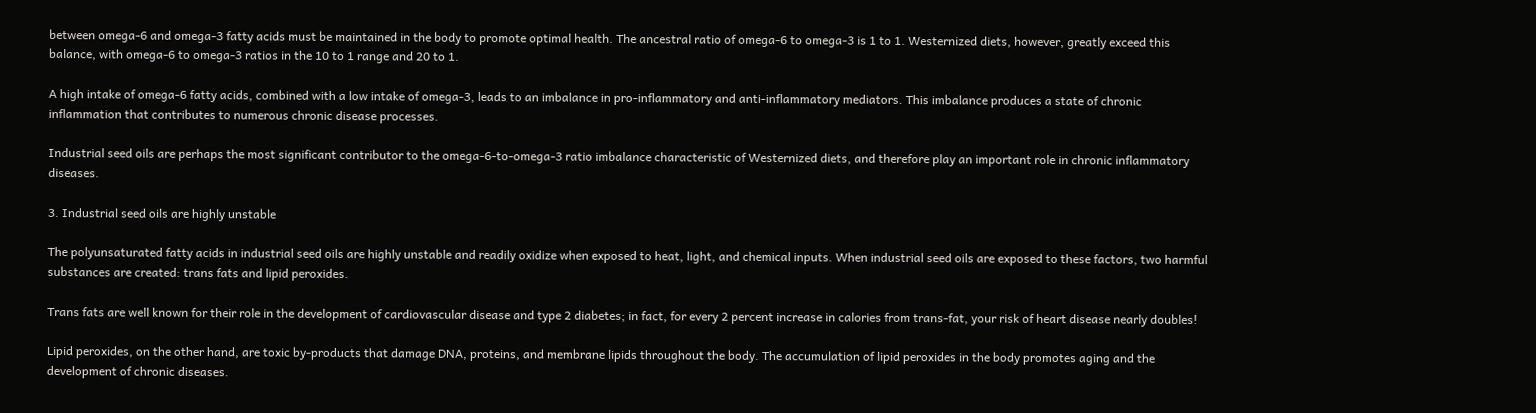between omega-6 and omega-3 fatty acids must be maintained in the body to promote optimal health. The ancestral ratio of omega-6 to omega-3 is 1 to 1. Westernized diets, however, greatly exceed this balance, with omega-6 to omega-3 ratios in the 10 to 1 range and 20 to 1.

A high intake of omega-6 fatty acids, combined with a low intake of omega-3, leads to an imbalance in pro-inflammatory and anti-inflammatory mediators. This imbalance produces a state of chronic inflammation that contributes to numerous chronic disease processes.

Industrial seed oils are perhaps the most significant contributor to the omega-6-to-omega-3 ratio imbalance characteristic of Westernized diets, and therefore play an important role in chronic inflammatory diseases.

3. Industrial seed oils are highly unstable

The polyunsaturated fatty acids in industrial seed oils are highly unstable and readily oxidize when exposed to heat, light, and chemical inputs. When industrial seed oils are exposed to these factors, two harmful substances are created: trans fats and lipid peroxides.

Trans fats are well known for their role in the development of cardiovascular disease and type 2 diabetes; in fact, for every 2 percent increase in calories from trans-fat, your risk of heart disease nearly doubles!

Lipid peroxides, on the other hand, are toxic by-products that damage DNA, proteins, and membrane lipids throughout the body. The accumulation of lipid peroxides in the body promotes aging and the development of chronic diseases.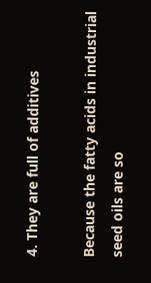4. They are full of additives

Because the fatty acids in industrial seed oils are so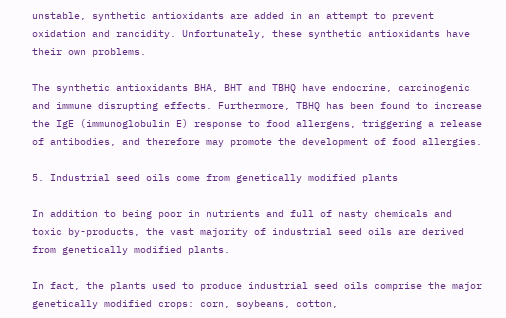unstable, synthetic antioxidants are added in an attempt to prevent oxidation and rancidity. Unfortunately, these synthetic antioxidants have their own problems.

The synthetic antioxidants BHA, BHT and TBHQ have endocrine, carcinogenic and immune disrupting effects. Furthermore, TBHQ has been found to increase the IgE (immunoglobulin E) response to food allergens, triggering a release of antibodies, and therefore may promote the development of food allergies.

5. Industrial seed oils come from genetically modified plants

In addition to being poor in nutrients and full of nasty chemicals and toxic by-products, the vast majority of industrial seed oils are derived from genetically modified plants.

In fact, the plants used to produce industrial seed oils comprise the major genetically modified crops: corn, soybeans, cotton,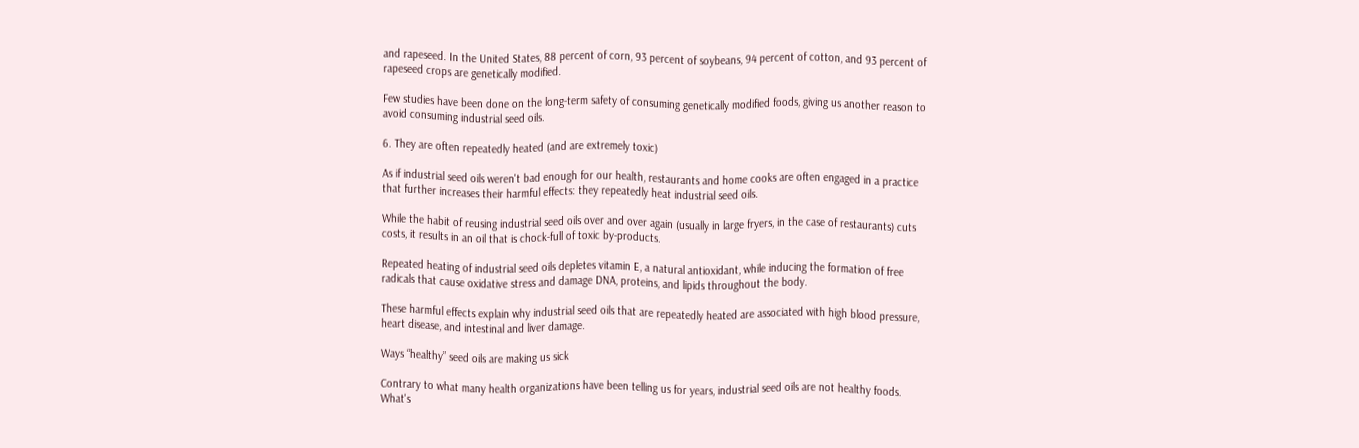and rapeseed. In the United States, 88 percent of corn, 93 percent of soybeans, 94 percent of cotton, and 93 percent of rapeseed crops are genetically modified.

Few studies have been done on the long-term safety of consuming genetically modified foods, giving us another reason to avoid consuming industrial seed oils.

6. They are often repeatedly heated (and are extremely toxic)

As if industrial seed oils weren't bad enough for our health, restaurants and home cooks are often engaged in a practice that further increases their harmful effects: they repeatedly heat industrial seed oils.

While the habit of reusing industrial seed oils over and over again (usually in large fryers, in the case of restaurants) cuts costs, it results in an oil that is chock-full of toxic by-products.

Repeated heating of industrial seed oils depletes vitamin E, a natural antioxidant, while inducing the formation of free radicals that cause oxidative stress and damage DNA, proteins, and lipids throughout the body.

These harmful effects explain why industrial seed oils that are repeatedly heated are associated with high blood pressure, heart disease, and intestinal and liver damage.

Ways “healthy” seed oils are making us sick

Contrary to what many health organizations have been telling us for years, industrial seed oils are not healthy foods. What's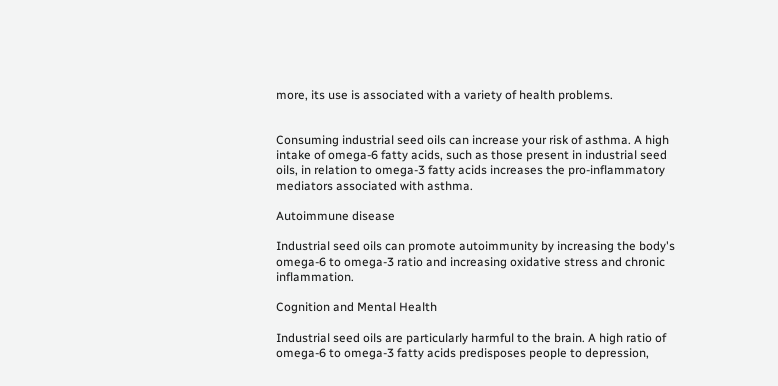more, its use is associated with a variety of health problems.


Consuming industrial seed oils can increase your risk of asthma. A high intake of omega-6 fatty acids, such as those present in industrial seed oils, in relation to omega-3 fatty acids increases the pro-inflammatory mediators associated with asthma.

Autoimmune disease

Industrial seed oils can promote autoimmunity by increasing the body's omega-6 to omega-3 ratio and increasing oxidative stress and chronic inflammation.

Cognition and Mental Health

Industrial seed oils are particularly harmful to the brain. A high ratio of omega-6 to omega-3 fatty acids predisposes people to depression,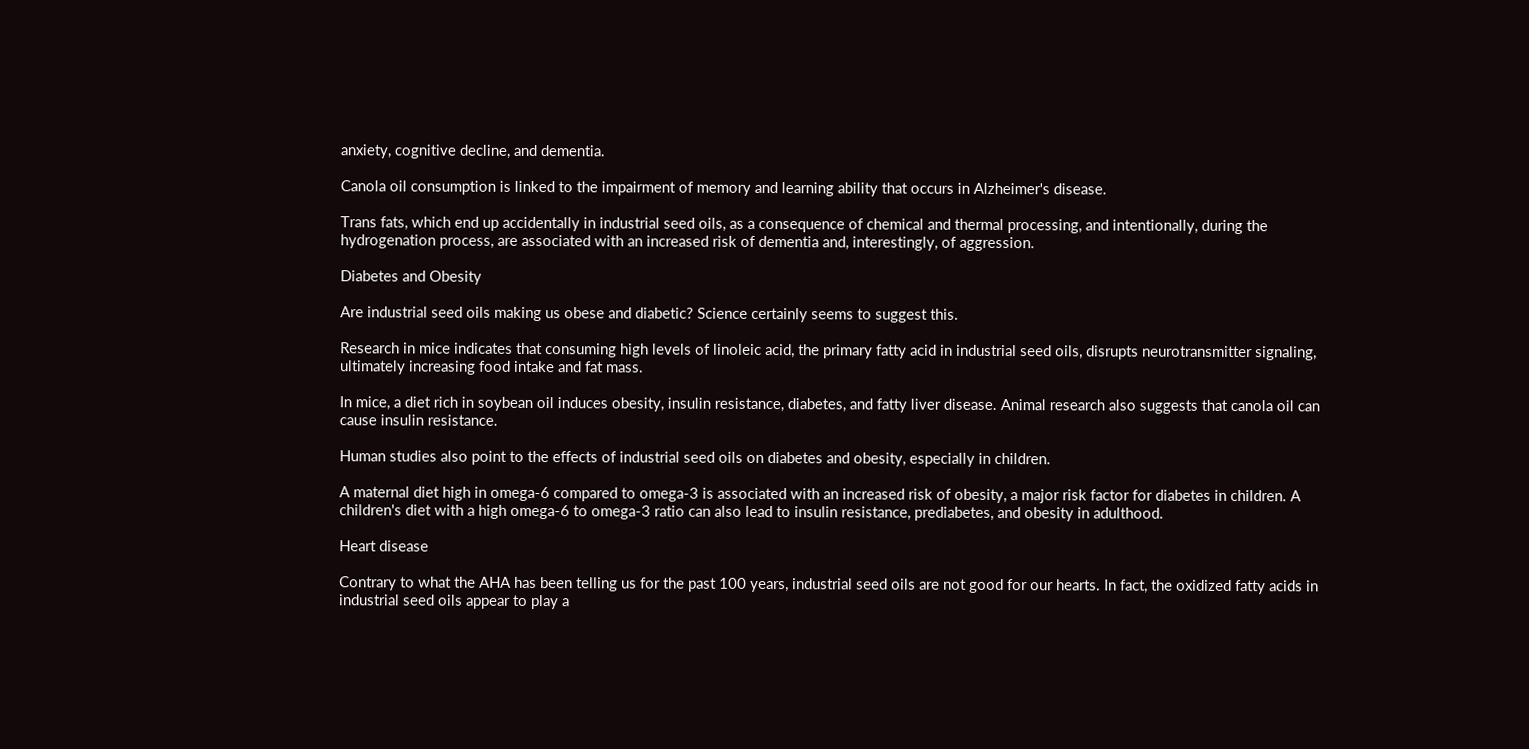anxiety, cognitive decline, and dementia.

Canola oil consumption is linked to the impairment of memory and learning ability that occurs in Alzheimer's disease.

Trans fats, which end up accidentally in industrial seed oils, as a consequence of chemical and thermal processing, and intentionally, during the hydrogenation process, are associated with an increased risk of dementia and, interestingly, of aggression.

Diabetes and Obesity

Are industrial seed oils making us obese and diabetic? Science certainly seems to suggest this.

Research in mice indicates that consuming high levels of linoleic acid, the primary fatty acid in industrial seed oils, disrupts neurotransmitter signaling, ultimately increasing food intake and fat mass.

In mice, a diet rich in soybean oil induces obesity, insulin resistance, diabetes, and fatty liver disease. Animal research also suggests that canola oil can cause insulin resistance.

Human studies also point to the effects of industrial seed oils on diabetes and obesity, especially in children.

A maternal diet high in omega-6 compared to omega-3 is associated with an increased risk of obesity, a major risk factor for diabetes in children. A children's diet with a high omega-6 to omega-3 ratio can also lead to insulin resistance, prediabetes, and obesity in adulthood.

Heart disease

Contrary to what the AHA has been telling us for the past 100 years, industrial seed oils are not good for our hearts. In fact, the oxidized fatty acids in industrial seed oils appear to play a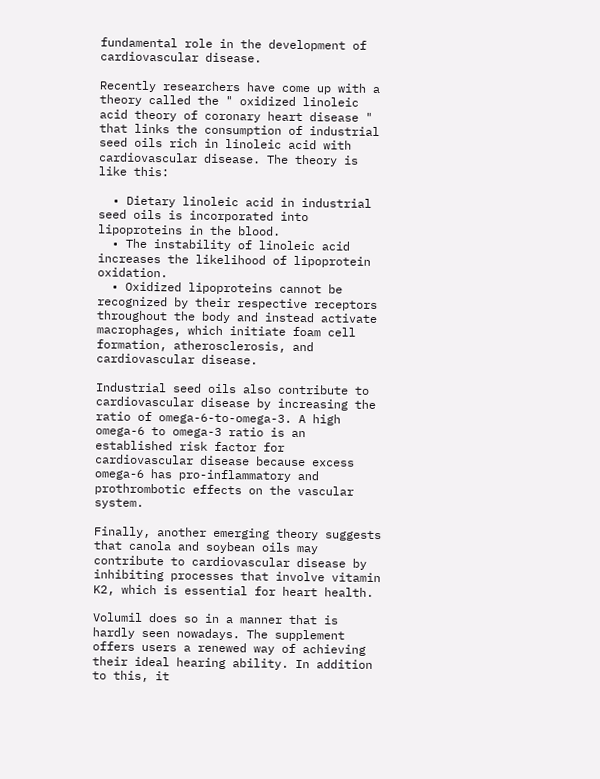fundamental role in the development of cardiovascular disease.

Recently researchers have come up with a theory called the " oxidized linoleic acid theory of coronary heart disease " that links the consumption of industrial seed oils rich in linoleic acid with cardiovascular disease. The theory is like this:

  • Dietary linoleic acid in industrial seed oils is incorporated into lipoproteins in the blood.
  • The instability of linoleic acid increases the likelihood of lipoprotein oxidation.
  • Oxidized lipoproteins cannot be recognized by their respective receptors throughout the body and instead activate macrophages, which initiate foam cell formation, atherosclerosis, and cardiovascular disease.

Industrial seed oils also contribute to cardiovascular disease by increasing the ratio of omega-6-to-omega-3. A high omega-6 to omega-3 ratio is an established risk factor for cardiovascular disease because excess omega-6 has pro-inflammatory and prothrombotic effects on the vascular system.

Finally, another emerging theory suggests that canola and soybean oils may contribute to cardiovascular disease by inhibiting processes that involve vitamin K2, which is essential for heart health.

Volumil does so in a manner that is hardly seen nowadays. The supplement offers users a renewed way of achieving their ideal hearing ability. In addition to this, it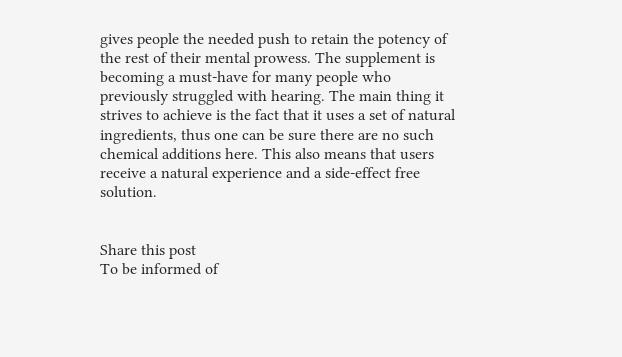gives people the needed push to retain the potency of the rest of their mental prowess. The supplement is becoming a must-have for many people who previously struggled with hearing. The main thing it strives to achieve is the fact that it uses a set of natural ingredients, thus one can be sure there are no such chemical additions here. This also means that users receive a natural experience and a side-effect free solution.


Share this post
To be informed of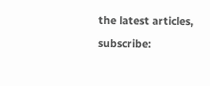the latest articles, subscribe: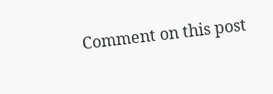Comment on this post